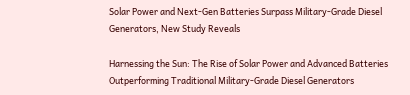Solar Power and Next-Gen Batteries Surpass Military-Grade Diesel Generators, New Study Reveals

Harnessing the Sun: The Rise of Solar Power and Advanced Batteries Outperforming Traditional Military-Grade Diesel Generators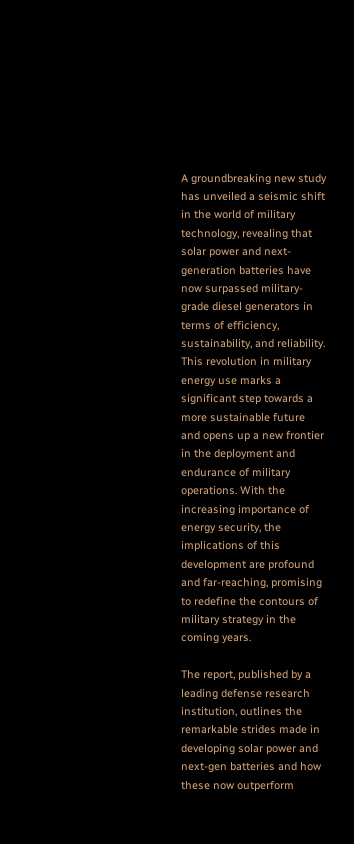A groundbreaking new study has unveiled a seismic shift in the world of military technology, revealing that solar power and next-generation batteries have now surpassed military-grade diesel generators in terms of efficiency, sustainability, and reliability. This revolution in military energy use marks a significant step towards a more sustainable future and opens up a new frontier in the deployment and endurance of military operations. With the increasing importance of energy security, the implications of this development are profound and far-reaching, promising to redefine the contours of military strategy in the coming years.

The report, published by a leading defense research institution, outlines the remarkable strides made in developing solar power and next-gen batteries and how these now outperform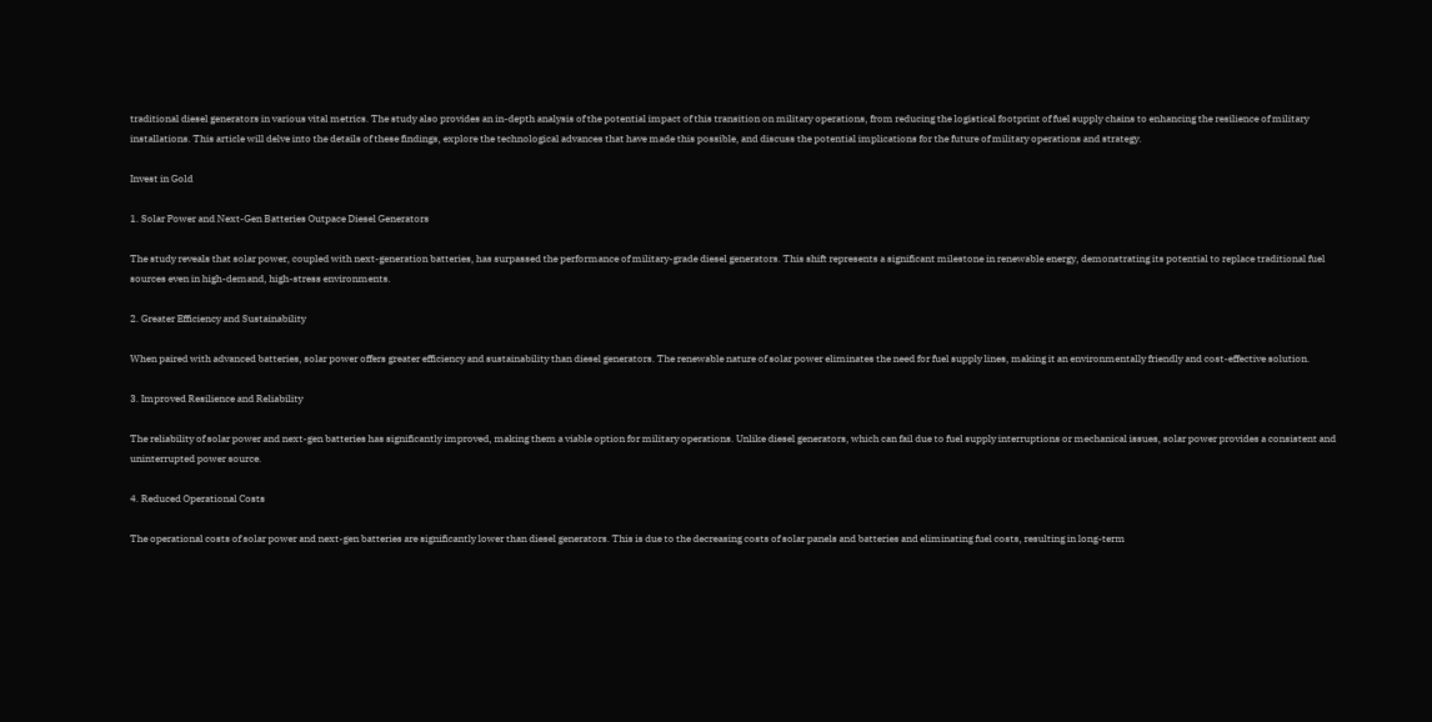traditional diesel generators in various vital metrics. The study also provides an in-depth analysis of the potential impact of this transition on military operations, from reducing the logistical footprint of fuel supply chains to enhancing the resilience of military installations. This article will delve into the details of these findings, explore the technological advances that have made this possible, and discuss the potential implications for the future of military operations and strategy.

Invest in Gold

1. Solar Power and Next-Gen Batteries Outpace Diesel Generators

The study reveals that solar power, coupled with next-generation batteries, has surpassed the performance of military-grade diesel generators. This shift represents a significant milestone in renewable energy, demonstrating its potential to replace traditional fuel sources even in high-demand, high-stress environments.

2. Greater Efficiency and Sustainability

When paired with advanced batteries, solar power offers greater efficiency and sustainability than diesel generators. The renewable nature of solar power eliminates the need for fuel supply lines, making it an environmentally friendly and cost-effective solution.

3. Improved Resilience and Reliability

The reliability of solar power and next-gen batteries has significantly improved, making them a viable option for military operations. Unlike diesel generators, which can fail due to fuel supply interruptions or mechanical issues, solar power provides a consistent and uninterrupted power source.

4. Reduced Operational Costs

The operational costs of solar power and next-gen batteries are significantly lower than diesel generators. This is due to the decreasing costs of solar panels and batteries and eliminating fuel costs, resulting in long-term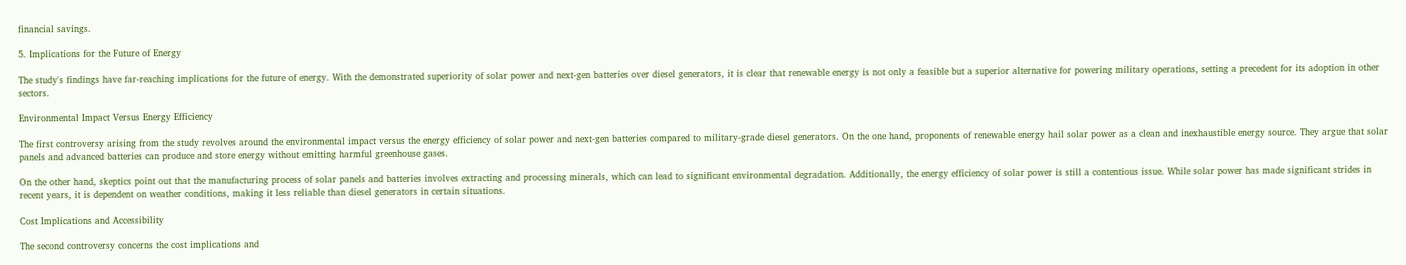financial savings.

5. Implications for the Future of Energy

The study's findings have far-reaching implications for the future of energy. With the demonstrated superiority of solar power and next-gen batteries over diesel generators, it is clear that renewable energy is not only a feasible but a superior alternative for powering military operations, setting a precedent for its adoption in other sectors.

Environmental Impact Versus Energy Efficiency

The first controversy arising from the study revolves around the environmental impact versus the energy efficiency of solar power and next-gen batteries compared to military-grade diesel generators. On the one hand, proponents of renewable energy hail solar power as a clean and inexhaustible energy source. They argue that solar panels and advanced batteries can produce and store energy without emitting harmful greenhouse gases.

On the other hand, skeptics point out that the manufacturing process of solar panels and batteries involves extracting and processing minerals, which can lead to significant environmental degradation. Additionally, the energy efficiency of solar power is still a contentious issue. While solar power has made significant strides in recent years, it is dependent on weather conditions, making it less reliable than diesel generators in certain situations.

Cost Implications and Accessibility

The second controversy concerns the cost implications and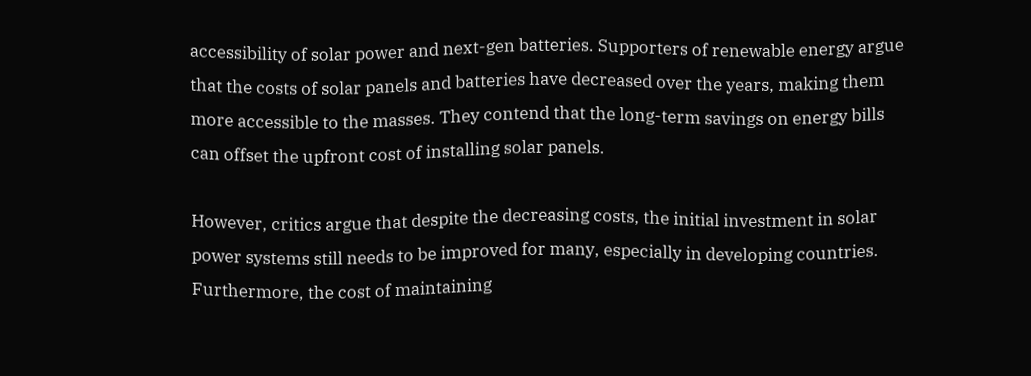accessibility of solar power and next-gen batteries. Supporters of renewable energy argue that the costs of solar panels and batteries have decreased over the years, making them more accessible to the masses. They contend that the long-term savings on energy bills can offset the upfront cost of installing solar panels.

However, critics argue that despite the decreasing costs, the initial investment in solar power systems still needs to be improved for many, especially in developing countries. Furthermore, the cost of maintaining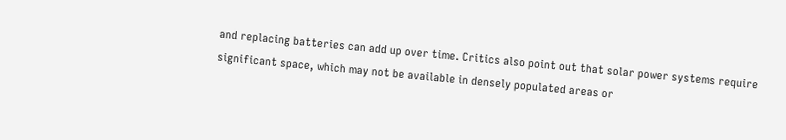and replacing batteries can add up over time. Critics also point out that solar power systems require significant space, which may not be available in densely populated areas or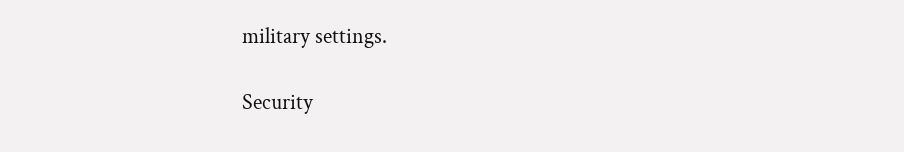military settings.

Security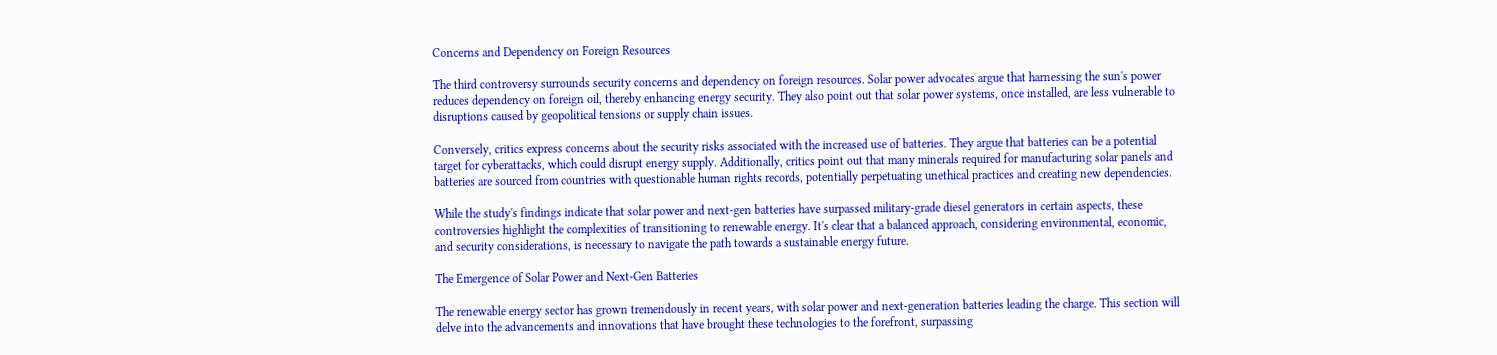Concerns and Dependency on Foreign Resources

The third controversy surrounds security concerns and dependency on foreign resources. Solar power advocates argue that harnessing the sun's power reduces dependency on foreign oil, thereby enhancing energy security. They also point out that solar power systems, once installed, are less vulnerable to disruptions caused by geopolitical tensions or supply chain issues.

Conversely, critics express concerns about the security risks associated with the increased use of batteries. They argue that batteries can be a potential target for cyberattacks, which could disrupt energy supply. Additionally, critics point out that many minerals required for manufacturing solar panels and batteries are sourced from countries with questionable human rights records, potentially perpetuating unethical practices and creating new dependencies.

While the study's findings indicate that solar power and next-gen batteries have surpassed military-grade diesel generators in certain aspects, these controversies highlight the complexities of transitioning to renewable energy. It's clear that a balanced approach, considering environmental, economic, and security considerations, is necessary to navigate the path towards a sustainable energy future.

The Emergence of Solar Power and Next-Gen Batteries

The renewable energy sector has grown tremendously in recent years, with solar power and next-generation batteries leading the charge. This section will delve into the advancements and innovations that have brought these technologies to the forefront, surpassing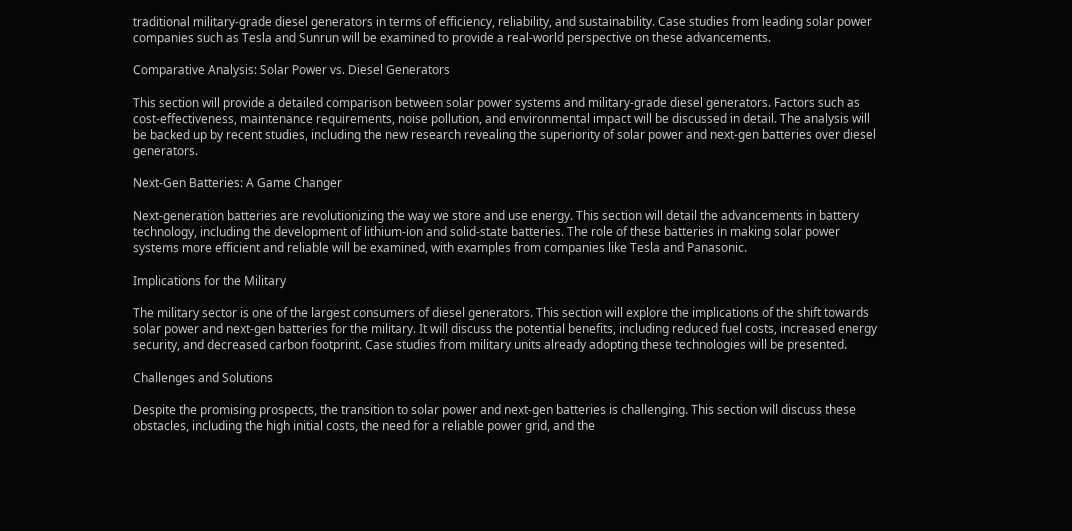traditional military-grade diesel generators in terms of efficiency, reliability, and sustainability. Case studies from leading solar power companies such as Tesla and Sunrun will be examined to provide a real-world perspective on these advancements.

Comparative Analysis: Solar Power vs. Diesel Generators

This section will provide a detailed comparison between solar power systems and military-grade diesel generators. Factors such as cost-effectiveness, maintenance requirements, noise pollution, and environmental impact will be discussed in detail. The analysis will be backed up by recent studies, including the new research revealing the superiority of solar power and next-gen batteries over diesel generators.

Next-Gen Batteries: A Game Changer

Next-generation batteries are revolutionizing the way we store and use energy. This section will detail the advancements in battery technology, including the development of lithium-ion and solid-state batteries. The role of these batteries in making solar power systems more efficient and reliable will be examined, with examples from companies like Tesla and Panasonic.

Implications for the Military

The military sector is one of the largest consumers of diesel generators. This section will explore the implications of the shift towards solar power and next-gen batteries for the military. It will discuss the potential benefits, including reduced fuel costs, increased energy security, and decreased carbon footprint. Case studies from military units already adopting these technologies will be presented.

Challenges and Solutions

Despite the promising prospects, the transition to solar power and next-gen batteries is challenging. This section will discuss these obstacles, including the high initial costs, the need for a reliable power grid, and the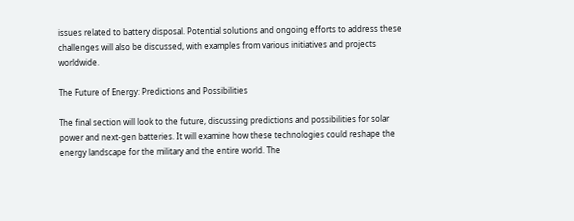issues related to battery disposal. Potential solutions and ongoing efforts to address these challenges will also be discussed, with examples from various initiatives and projects worldwide.

The Future of Energy: Predictions and Possibilities

The final section will look to the future, discussing predictions and possibilities for solar power and next-gen batteries. It will examine how these technologies could reshape the energy landscape for the military and the entire world. The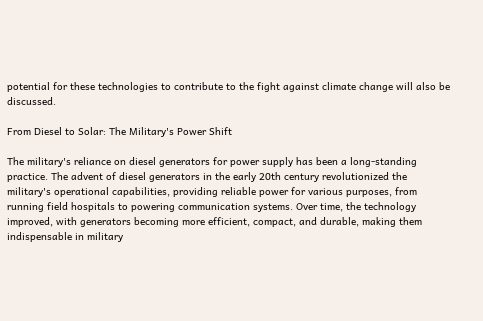potential for these technologies to contribute to the fight against climate change will also be discussed.

From Diesel to Solar: The Military's Power Shift

The military's reliance on diesel generators for power supply has been a long-standing practice. The advent of diesel generators in the early 20th century revolutionized the military's operational capabilities, providing reliable power for various purposes, from running field hospitals to powering communication systems. Over time, the technology improved, with generators becoming more efficient, compact, and durable, making them indispensable in military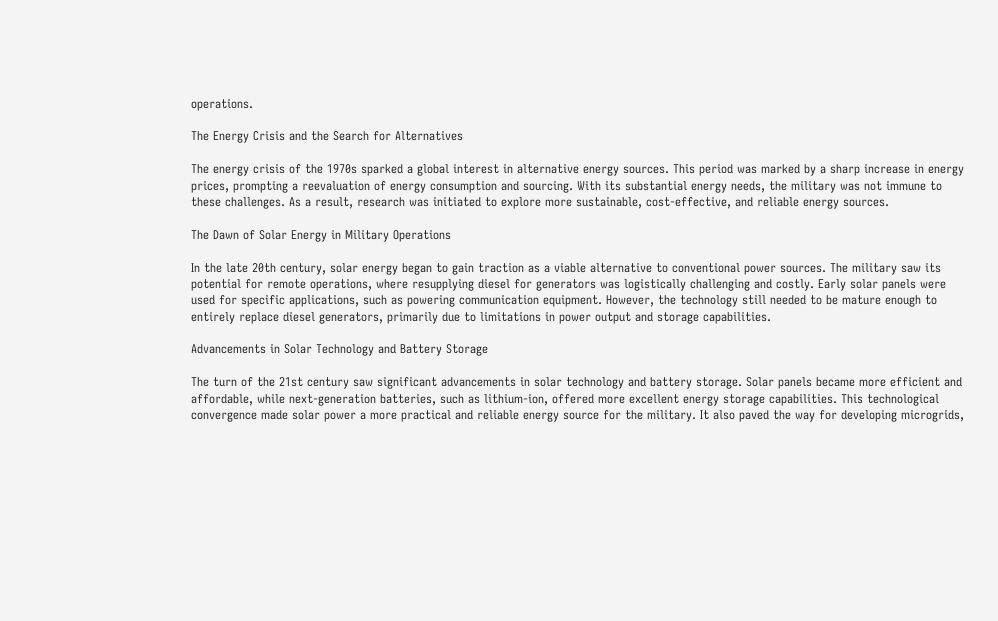operations.

The Energy Crisis and the Search for Alternatives

The energy crisis of the 1970s sparked a global interest in alternative energy sources. This period was marked by a sharp increase in energy prices, prompting a reevaluation of energy consumption and sourcing. With its substantial energy needs, the military was not immune to these challenges. As a result, research was initiated to explore more sustainable, cost-effective, and reliable energy sources.

The Dawn of Solar Energy in Military Operations

In the late 20th century, solar energy began to gain traction as a viable alternative to conventional power sources. The military saw its potential for remote operations, where resupplying diesel for generators was logistically challenging and costly. Early solar panels were used for specific applications, such as powering communication equipment. However, the technology still needed to be mature enough to entirely replace diesel generators, primarily due to limitations in power output and storage capabilities.

Advancements in Solar Technology and Battery Storage

The turn of the 21st century saw significant advancements in solar technology and battery storage. Solar panels became more efficient and affordable, while next-generation batteries, such as lithium-ion, offered more excellent energy storage capabilities. This technological convergence made solar power a more practical and reliable energy source for the military. It also paved the way for developing microgrids,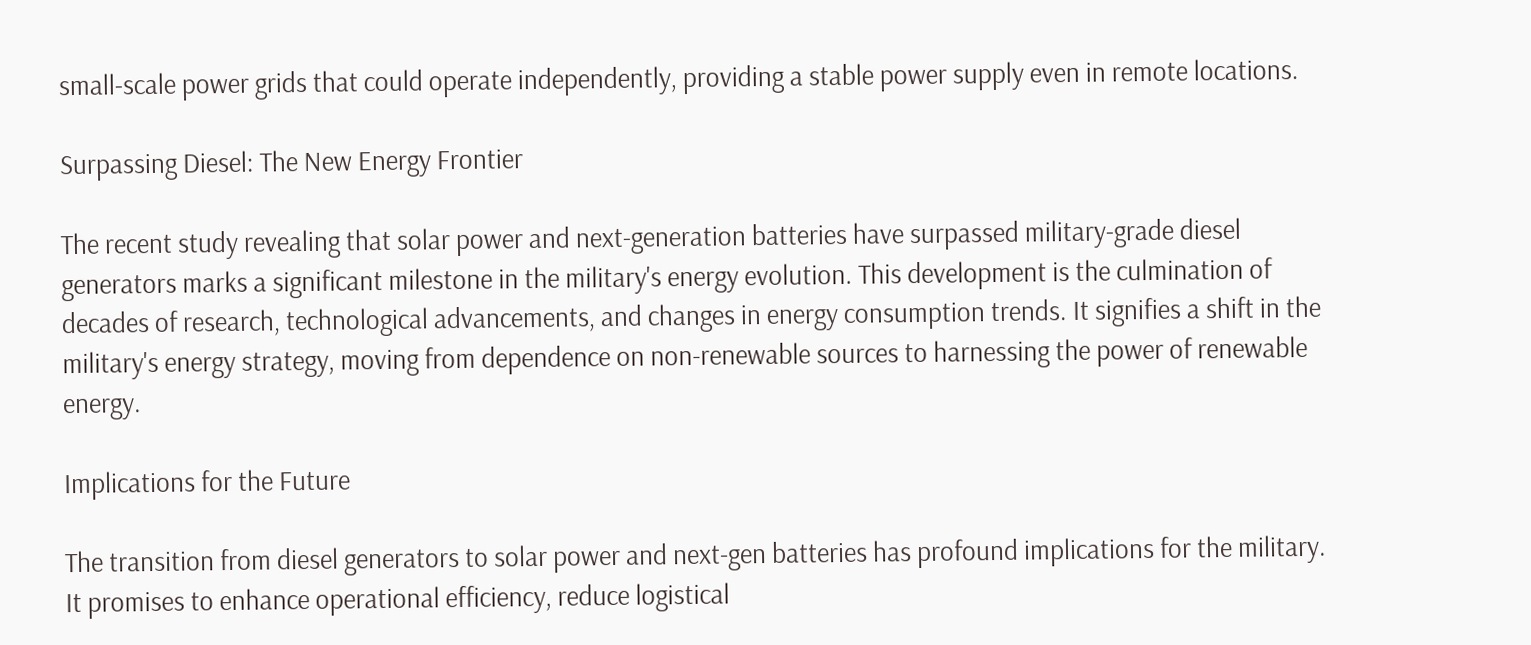small-scale power grids that could operate independently, providing a stable power supply even in remote locations.

Surpassing Diesel: The New Energy Frontier

The recent study revealing that solar power and next-generation batteries have surpassed military-grade diesel generators marks a significant milestone in the military's energy evolution. This development is the culmination of decades of research, technological advancements, and changes in energy consumption trends. It signifies a shift in the military's energy strategy, moving from dependence on non-renewable sources to harnessing the power of renewable energy.

Implications for the Future

The transition from diesel generators to solar power and next-gen batteries has profound implications for the military. It promises to enhance operational efficiency, reduce logistical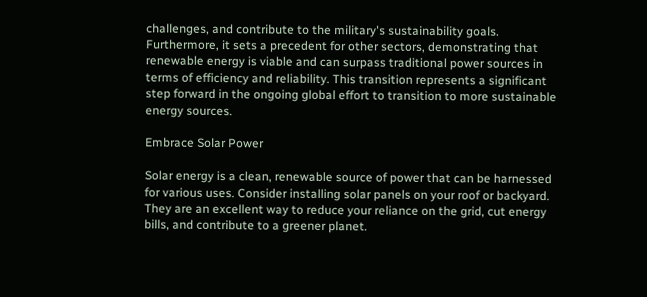challenges, and contribute to the military's sustainability goals. Furthermore, it sets a precedent for other sectors, demonstrating that renewable energy is viable and can surpass traditional power sources in terms of efficiency and reliability. This transition represents a significant step forward in the ongoing global effort to transition to more sustainable energy sources.

Embrace Solar Power

Solar energy is a clean, renewable source of power that can be harnessed for various uses. Consider installing solar panels on your roof or backyard. They are an excellent way to reduce your reliance on the grid, cut energy bills, and contribute to a greener planet.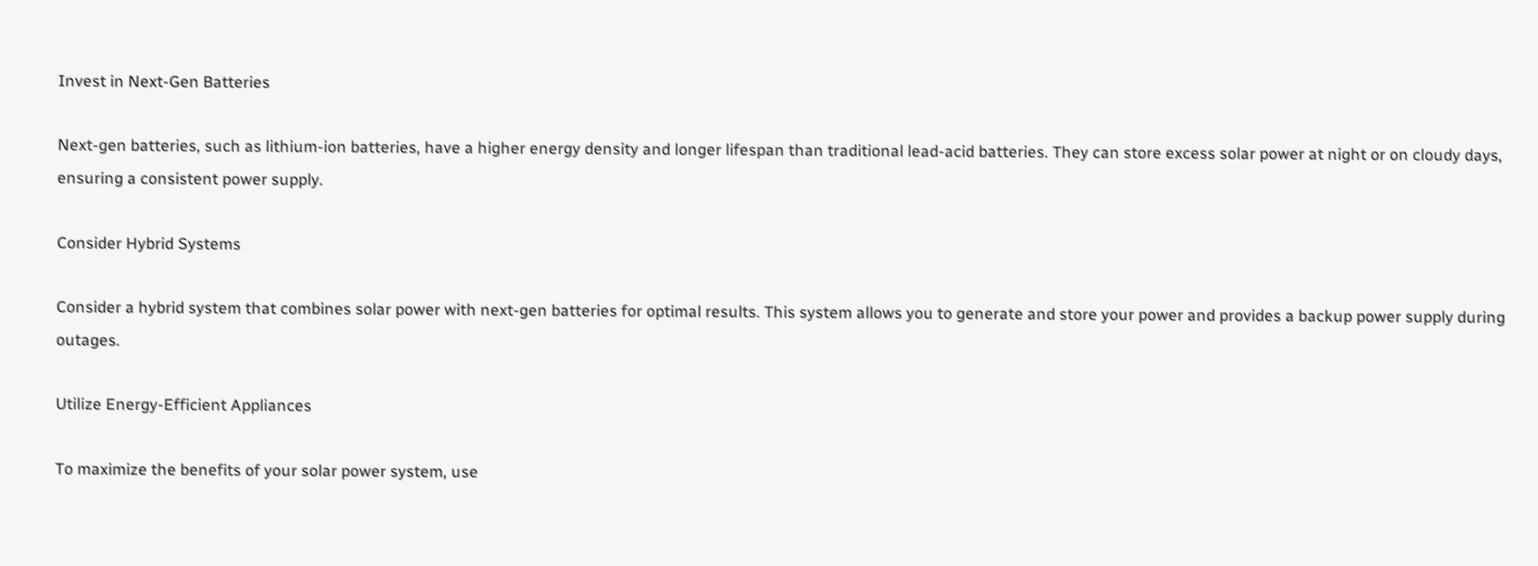Invest in Next-Gen Batteries

Next-gen batteries, such as lithium-ion batteries, have a higher energy density and longer lifespan than traditional lead-acid batteries. They can store excess solar power at night or on cloudy days, ensuring a consistent power supply.

Consider Hybrid Systems

Consider a hybrid system that combines solar power with next-gen batteries for optimal results. This system allows you to generate and store your power and provides a backup power supply during outages.

Utilize Energy-Efficient Appliances

To maximize the benefits of your solar power system, use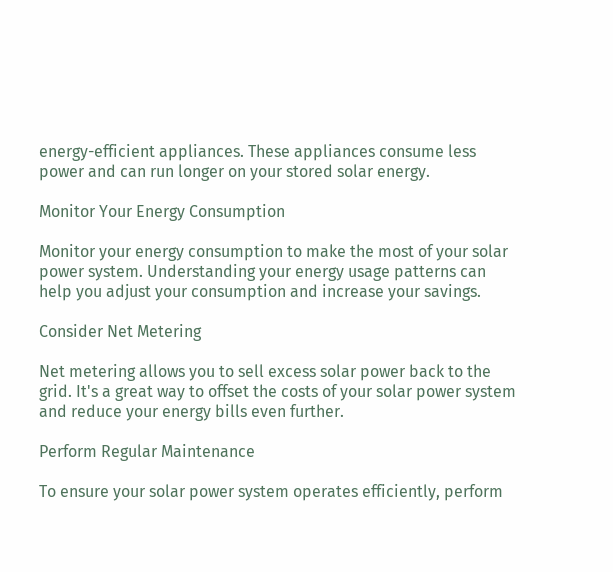energy-efficient appliances. These appliances consume less power and can run longer on your stored solar energy.

Monitor Your Energy Consumption

Monitor your energy consumption to make the most of your solar power system. Understanding your energy usage patterns can help you adjust your consumption and increase your savings.

Consider Net Metering

Net metering allows you to sell excess solar power back to the grid. It's a great way to offset the costs of your solar power system and reduce your energy bills even further.

Perform Regular Maintenance

To ensure your solar power system operates efficiently, perform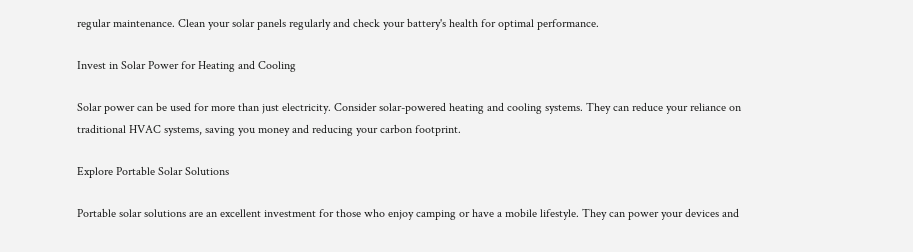regular maintenance. Clean your solar panels regularly and check your battery's health for optimal performance.

Invest in Solar Power for Heating and Cooling

Solar power can be used for more than just electricity. Consider solar-powered heating and cooling systems. They can reduce your reliance on traditional HVAC systems, saving you money and reducing your carbon footprint.

Explore Portable Solar Solutions

Portable solar solutions are an excellent investment for those who enjoy camping or have a mobile lifestyle. They can power your devices and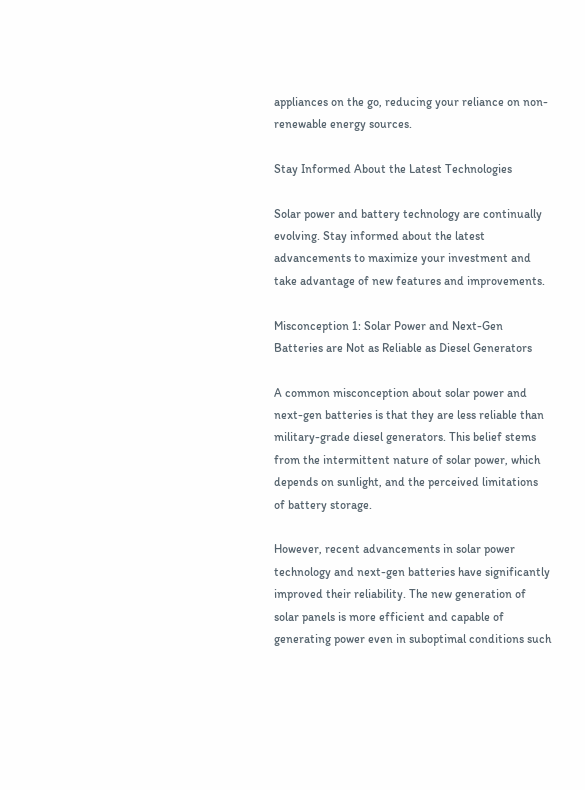appliances on the go, reducing your reliance on non-renewable energy sources.

Stay Informed About the Latest Technologies

Solar power and battery technology are continually evolving. Stay informed about the latest advancements to maximize your investment and take advantage of new features and improvements.

Misconception 1: Solar Power and Next-Gen Batteries are Not as Reliable as Diesel Generators

A common misconception about solar power and next-gen batteries is that they are less reliable than military-grade diesel generators. This belief stems from the intermittent nature of solar power, which depends on sunlight, and the perceived limitations of battery storage.

However, recent advancements in solar power technology and next-gen batteries have significantly improved their reliability. The new generation of solar panels is more efficient and capable of generating power even in suboptimal conditions such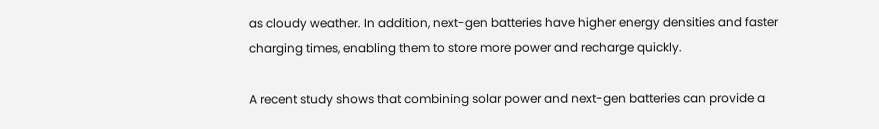as cloudy weather. In addition, next-gen batteries have higher energy densities and faster charging times, enabling them to store more power and recharge quickly.

A recent study shows that combining solar power and next-gen batteries can provide a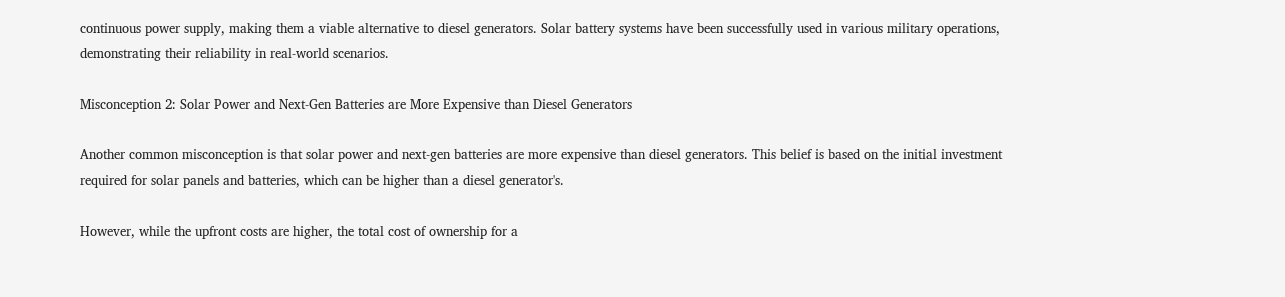continuous power supply, making them a viable alternative to diesel generators. Solar battery systems have been successfully used in various military operations, demonstrating their reliability in real-world scenarios.

Misconception 2: Solar Power and Next-Gen Batteries are More Expensive than Diesel Generators

Another common misconception is that solar power and next-gen batteries are more expensive than diesel generators. This belief is based on the initial investment required for solar panels and batteries, which can be higher than a diesel generator's.

However, while the upfront costs are higher, the total cost of ownership for a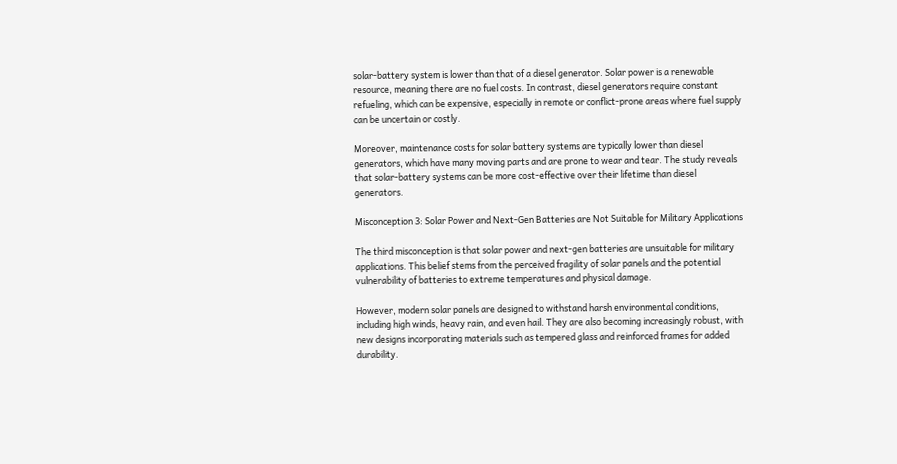solar-battery system is lower than that of a diesel generator. Solar power is a renewable resource, meaning there are no fuel costs. In contrast, diesel generators require constant refueling, which can be expensive, especially in remote or conflict-prone areas where fuel supply can be uncertain or costly.

Moreover, maintenance costs for solar battery systems are typically lower than diesel generators, which have many moving parts and are prone to wear and tear. The study reveals that solar-battery systems can be more cost-effective over their lifetime than diesel generators.

Misconception 3: Solar Power and Next-Gen Batteries are Not Suitable for Military Applications

The third misconception is that solar power and next-gen batteries are unsuitable for military applications. This belief stems from the perceived fragility of solar panels and the potential vulnerability of batteries to extreme temperatures and physical damage.

However, modern solar panels are designed to withstand harsh environmental conditions, including high winds, heavy rain, and even hail. They are also becoming increasingly robust, with new designs incorporating materials such as tempered glass and reinforced frames for added durability.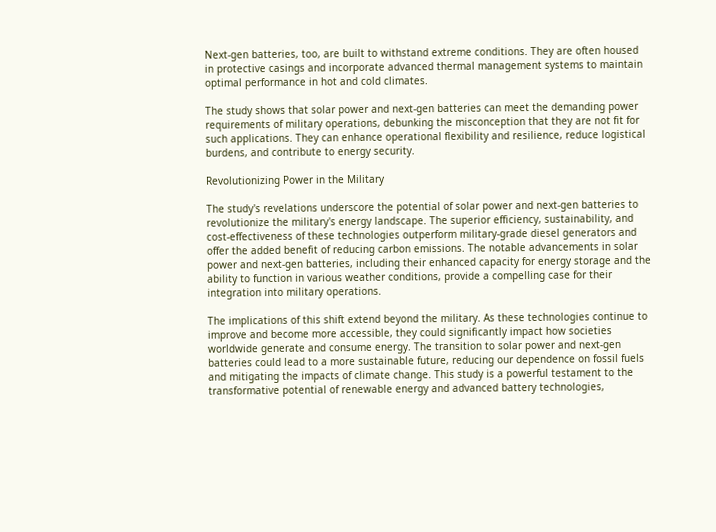Next-gen batteries, too, are built to withstand extreme conditions. They are often housed in protective casings and incorporate advanced thermal management systems to maintain optimal performance in hot and cold climates.

The study shows that solar power and next-gen batteries can meet the demanding power requirements of military operations, debunking the misconception that they are not fit for such applications. They can enhance operational flexibility and resilience, reduce logistical burdens, and contribute to energy security.

Revolutionizing Power in the Military

The study's revelations underscore the potential of solar power and next-gen batteries to revolutionize the military's energy landscape. The superior efficiency, sustainability, and cost-effectiveness of these technologies outperform military-grade diesel generators and offer the added benefit of reducing carbon emissions. The notable advancements in solar power and next-gen batteries, including their enhanced capacity for energy storage and the ability to function in various weather conditions, provide a compelling case for their integration into military operations.

The implications of this shift extend beyond the military. As these technologies continue to improve and become more accessible, they could significantly impact how societies worldwide generate and consume energy. The transition to solar power and next-gen batteries could lead to a more sustainable future, reducing our dependence on fossil fuels and mitigating the impacts of climate change. This study is a powerful testament to the transformative potential of renewable energy and advanced battery technologies,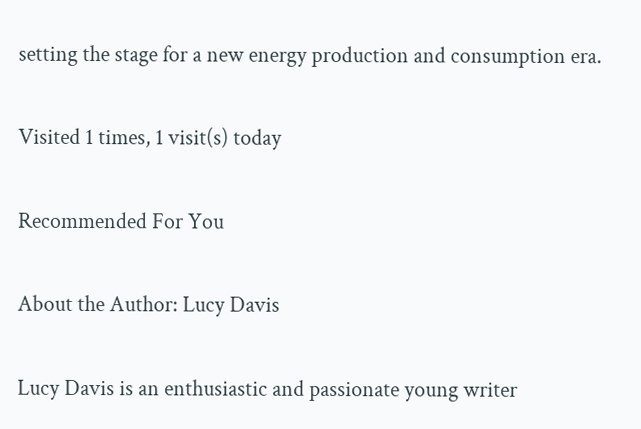setting the stage for a new energy production and consumption era.

Visited 1 times, 1 visit(s) today

Recommended For You

About the Author: Lucy Davis

Lucy Davis is an enthusiastic and passionate young writer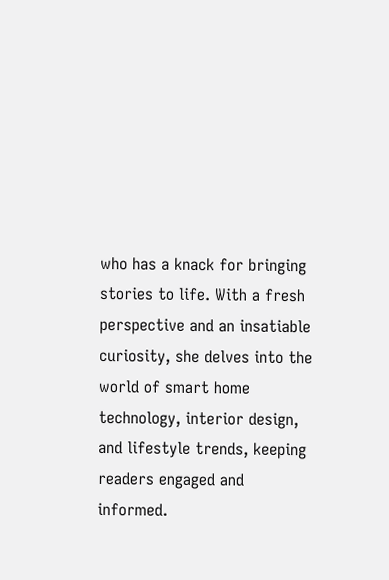who has a knack for bringing stories to life. With a fresh perspective and an insatiable curiosity, she delves into the world of smart home technology, interior design, and lifestyle trends, keeping readers engaged and informed.